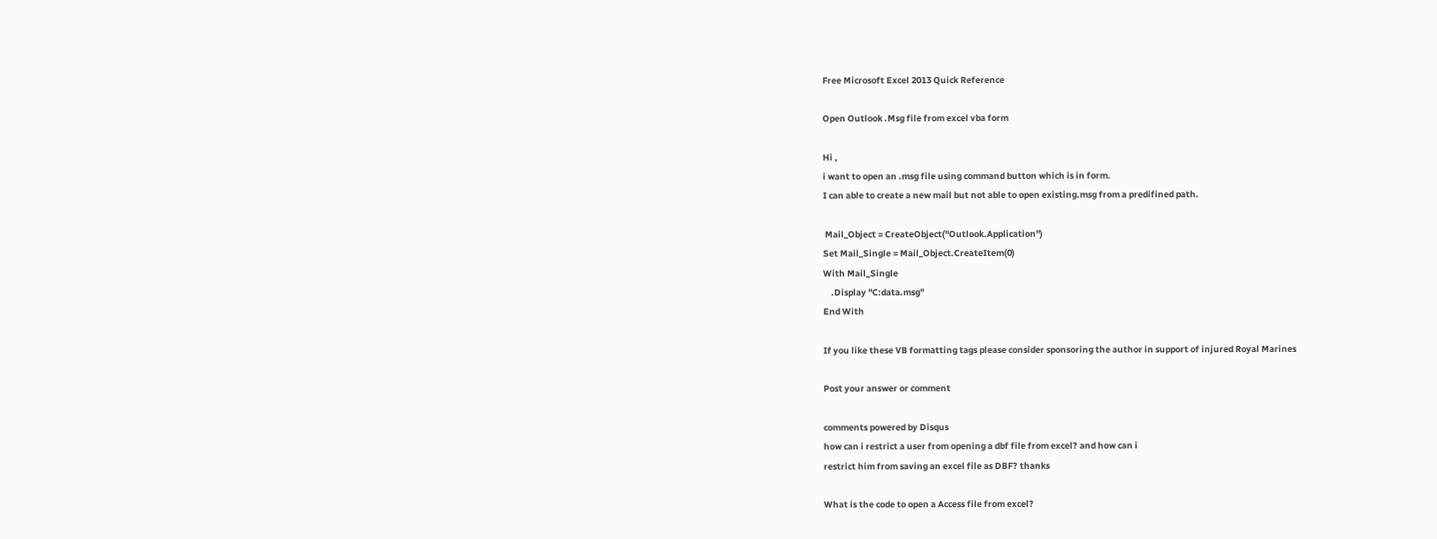Free Microsoft Excel 2013 Quick Reference

Open Outlook .Msg file from excel vba form

Hi ,
i want to open an .msg file using command button which is in form.
I can able to create a new mail but not able to open existing.msg from a predifined path.

 Mail_Object = CreateObject("Outlook.Application")
Set Mail_Single = Mail_Object.CreateItem(0)
With Mail_Single
    .Display "C:data.msg"
End With

If you like these VB formatting tags please consider sponsoring the author in support of injured Royal Marines

Post your answer or comment

comments powered by Disqus
how can i restrict a user from opening a dbf file from excel? and how can i
restrict him from saving an excel file as DBF? thanks

What is the code to open a Access file from excel?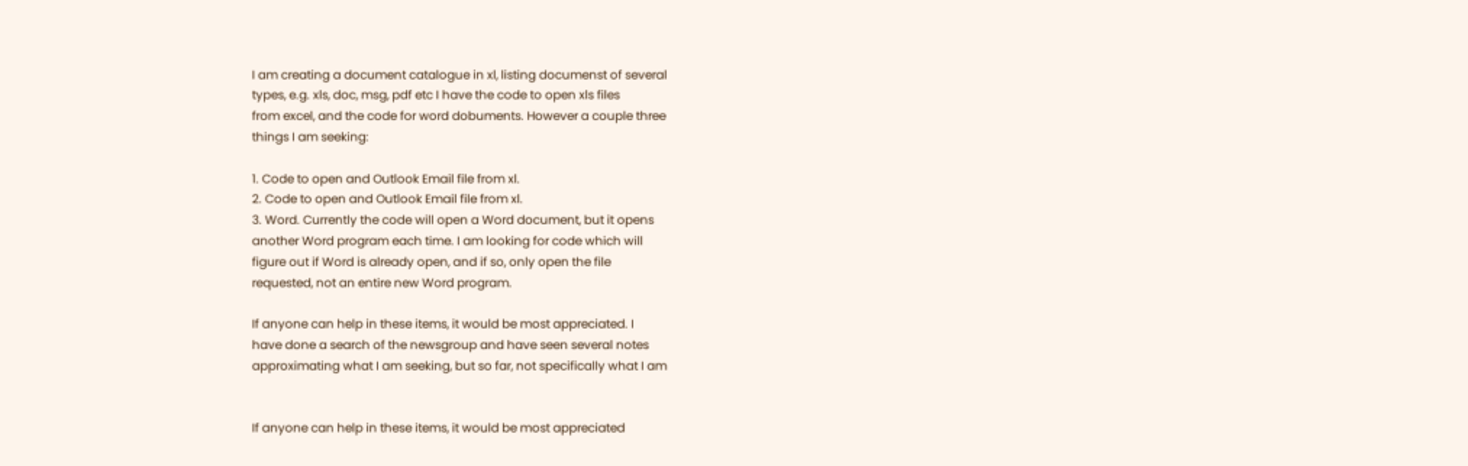I am creating a document catalogue in xl, listing documenst of several
types, e.g. xls, doc, msg, pdf etc I have the code to open xls files
from excel, and the code for word dobuments. However a couple three
things I am seeking:

1. Code to open and Outlook Email file from xl.
2. Code to open and Outlook Email file from xl.
3. Word. Currently the code will open a Word document, but it opens
another Word program each time. I am looking for code which will
figure out if Word is already open, and if so, only open the file
requested, not an entire new Word program.

If anyone can help in these items, it would be most appreciated. I
have done a search of the newsgroup and have seen several notes
approximating what I am seeking, but so far, not specifically what I am


If anyone can help in these items, it would be most appreciated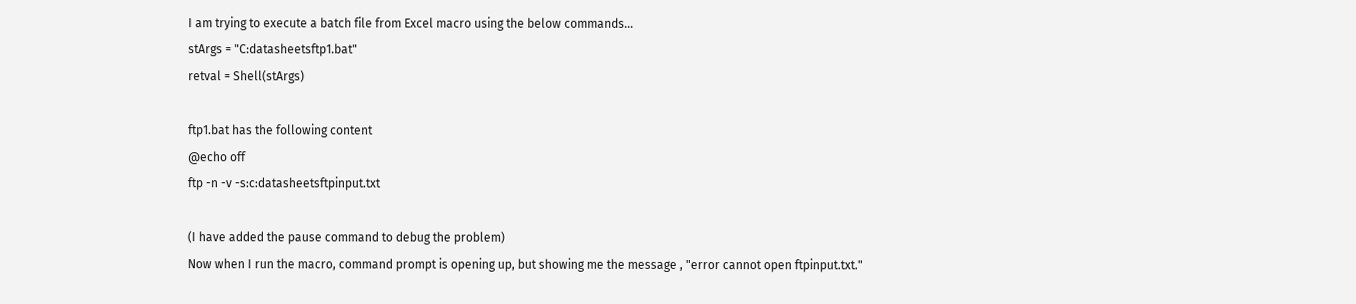I am trying to execute a batch file from Excel macro using the below commands...
stArgs = "C:datasheetsftp1.bat"
retval = Shell(stArgs)

ftp1.bat has the following content
@echo off
ftp -n -v -s:c:datasheetsftpinput.txt

(I have added the pause command to debug the problem)
Now when I run the macro, command prompt is opening up, but showing me the message , "error cannot open ftpinput.txt."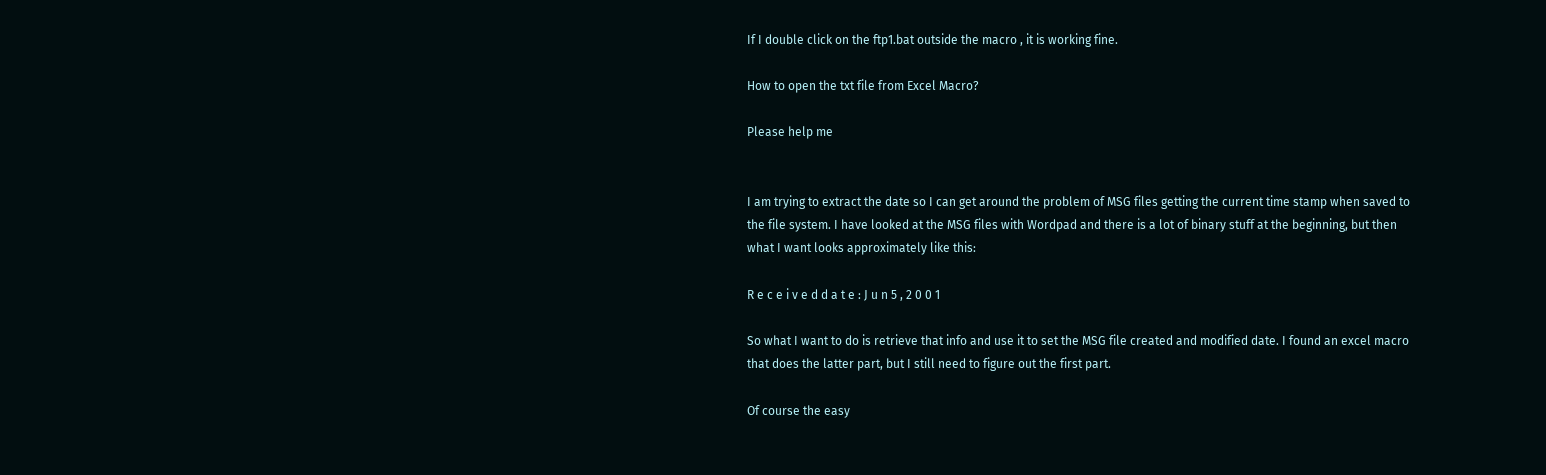If I double click on the ftp1.bat outside the macro , it is working fine.

How to open the txt file from Excel Macro?

Please help me


I am trying to extract the date so I can get around the problem of MSG files getting the current time stamp when saved to the file system. I have looked at the MSG files with Wordpad and there is a lot of binary stuff at the beginning, but then what I want looks approximately like this:

R e c e i v e d d a t e : J u n 5 , 2 0 0 1

So what I want to do is retrieve that info and use it to set the MSG file created and modified date. I found an excel macro that does the latter part, but I still need to figure out the first part.

Of course the easy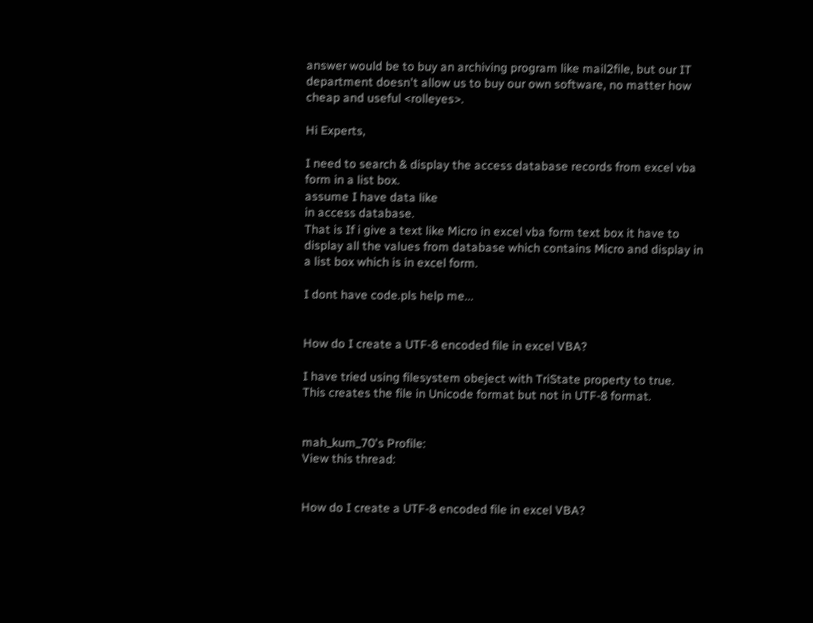answer would be to buy an archiving program like mail2file, but our IT department doesn't allow us to buy our own software, no matter how cheap and useful <rolleyes>.

Hi Experts,

I need to search & display the access database records from excel vba form in a list box.
assume I have data like
in access database.
That is If i give a text like Micro in excel vba form text box it have to display all the values from database which contains Micro and display in a list box which is in excel form.

I dont have code.pls help me...


How do I create a UTF-8 encoded file in excel VBA?

I have tried using filesystem obeject with TriState property to true.
This creates the file in Unicode format but not in UTF-8 format.


mah_kum_70's Profile:
View this thread:


How do I create a UTF-8 encoded file in excel VBA?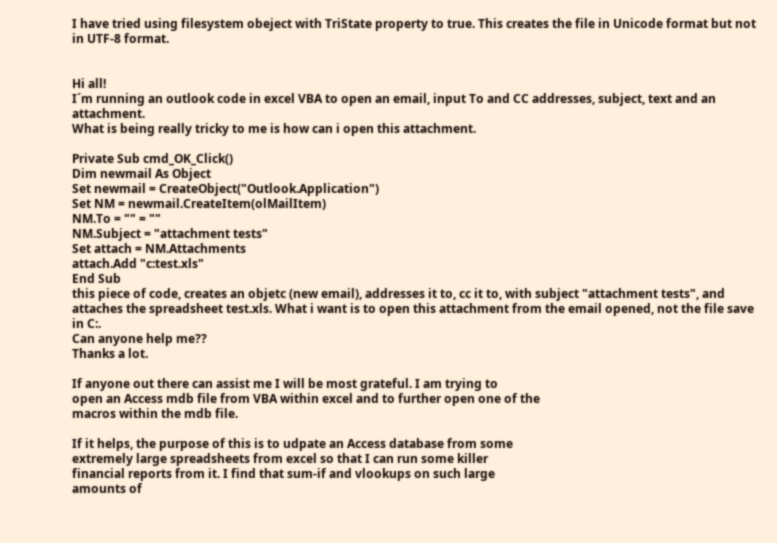I have tried using filesystem obeject with TriState property to true. This creates the file in Unicode format but not in UTF-8 format.


Hi all!
I´m running an outlook code in excel VBA to open an email, input To and CC addresses, subject, text and an attachment.
What is being really tricky to me is how can i open this attachment.

Private Sub cmd_OK_Click()
Dim newmail As Object
Set newmail = CreateObject("Outlook.Application")
Set NM = newmail.CreateItem(olMailItem)
NM.To = "" = ""
NM.Subject = "attachment tests"
Set attach = NM.Attachments
attach.Add "c:test.xls"
End Sub
this piece of code, creates an objetc (new email), addresses it to, cc it to, with subject "attachment tests", and attaches the spreadsheet test.xls. What i want is to open this attachment from the email opened, not the file save in C:.
Can anyone help me??
Thanks a lot.

If anyone out there can assist me I will be most grateful. I am trying to
open an Access mdb file from VBA within excel and to further open one of the
macros within the mdb file.

If it helps, the purpose of this is to udpate an Access database from some
extremely large spreadsheets from excel so that I can run some killer
financial reports from it. I find that sum-if and vlookups on such large
amounts of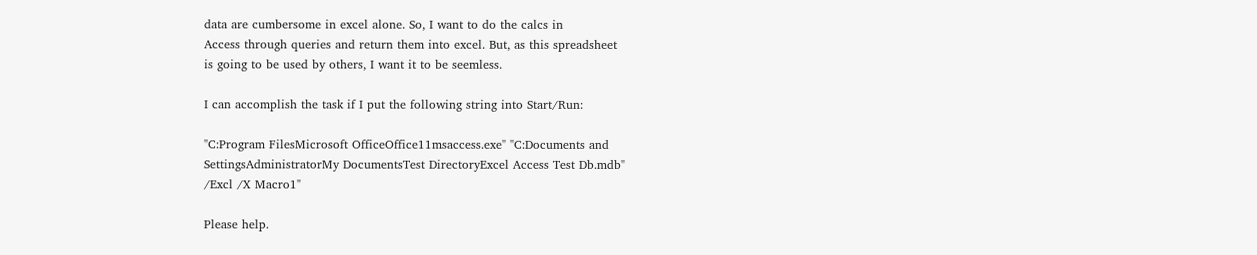data are cumbersome in excel alone. So, I want to do the calcs in
Access through queries and return them into excel. But, as this spreadsheet
is going to be used by others, I want it to be seemless.

I can accomplish the task if I put the following string into Start/Run:

"C:Program FilesMicrosoft OfficeOffice11msaccess.exe" "C:Documents and
SettingsAdministratorMy DocumentsTest DirectoryExcel Access Test Db.mdb"
/Excl /X Macro1"

Please help.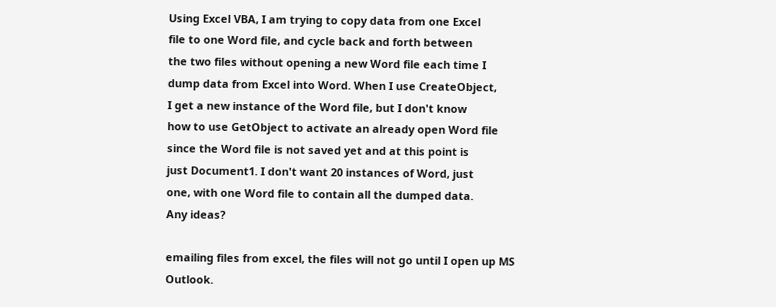Using Excel VBA, I am trying to copy data from one Excel
file to one Word file, and cycle back and forth between
the two files without opening a new Word file each time I
dump data from Excel into Word. When I use CreateObject,
I get a new instance of the Word file, but I don't know
how to use GetObject to activate an already open Word file
since the Word file is not saved yet and at this point is
just Document1. I don't want 20 instances of Word, just
one, with one Word file to contain all the dumped data.
Any ideas?

emailing files from excel, the files will not go until I open up MS Outlook.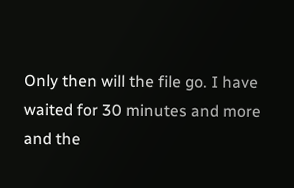Only then will the file go. I have waited for 30 minutes and more and the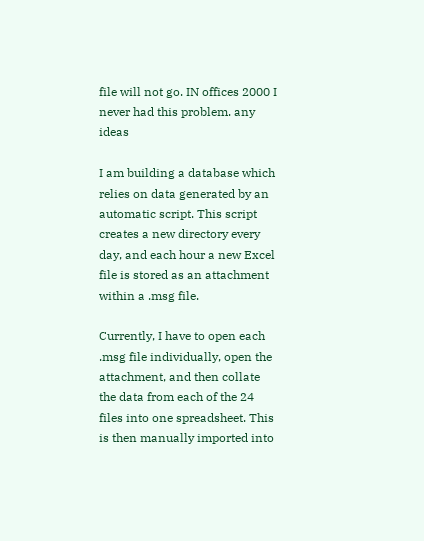file will not go. IN offices 2000 I never had this problem. any ideas

I am building a database which relies on data generated by an automatic script. This script creates a new directory every day, and each hour a new Excel file is stored as an attachment within a .msg file.

Currently, I have to open each .msg file individually, open the attachment, and then collate the data from each of the 24 files into one spreadsheet. This is then manually imported into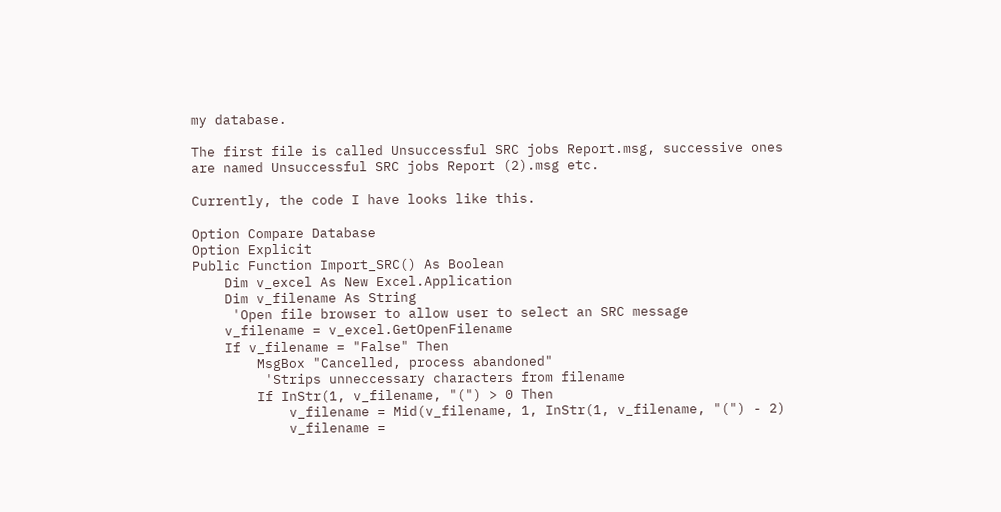my database.

The first file is called Unsuccessful SRC jobs Report.msg, successive ones are named Unsuccessful SRC jobs Report (2).msg etc.

Currently, the code I have looks like this.

Option Compare Database
Option Explicit
Public Function Import_SRC() As Boolean
    Dim v_excel As New Excel.Application
    Dim v_filename As String
     'Open file browser to allow user to select an SRC message
    v_filename = v_excel.GetOpenFilename
    If v_filename = "False" Then
        MsgBox "Cancelled, process abandoned"
         'Strips unneccessary characters from filename
        If InStr(1, v_filename, "(") > 0 Then
            v_filename = Mid(v_filename, 1, InStr(1, v_filename, "(") - 2)
            v_filename =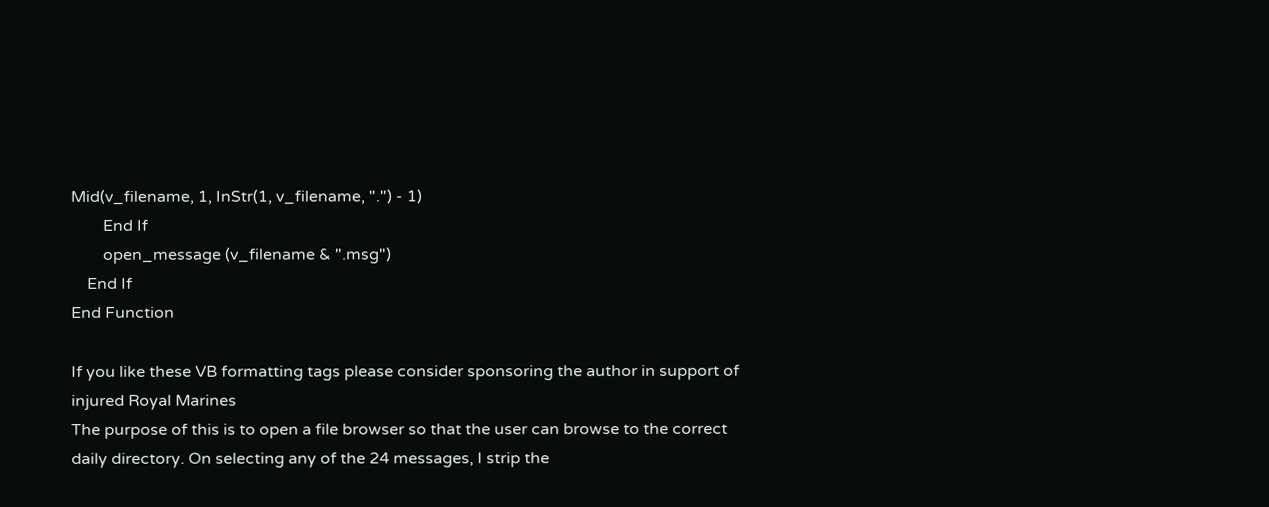Mid(v_filename, 1, InStr(1, v_filename, ".") - 1)
        End If
        open_message (v_filename & ".msg")
    End If
End Function

If you like these VB formatting tags please consider sponsoring the author in support of injured Royal Marines
The purpose of this is to open a file browser so that the user can browse to the correct daily directory. On selecting any of the 24 messages, I strip the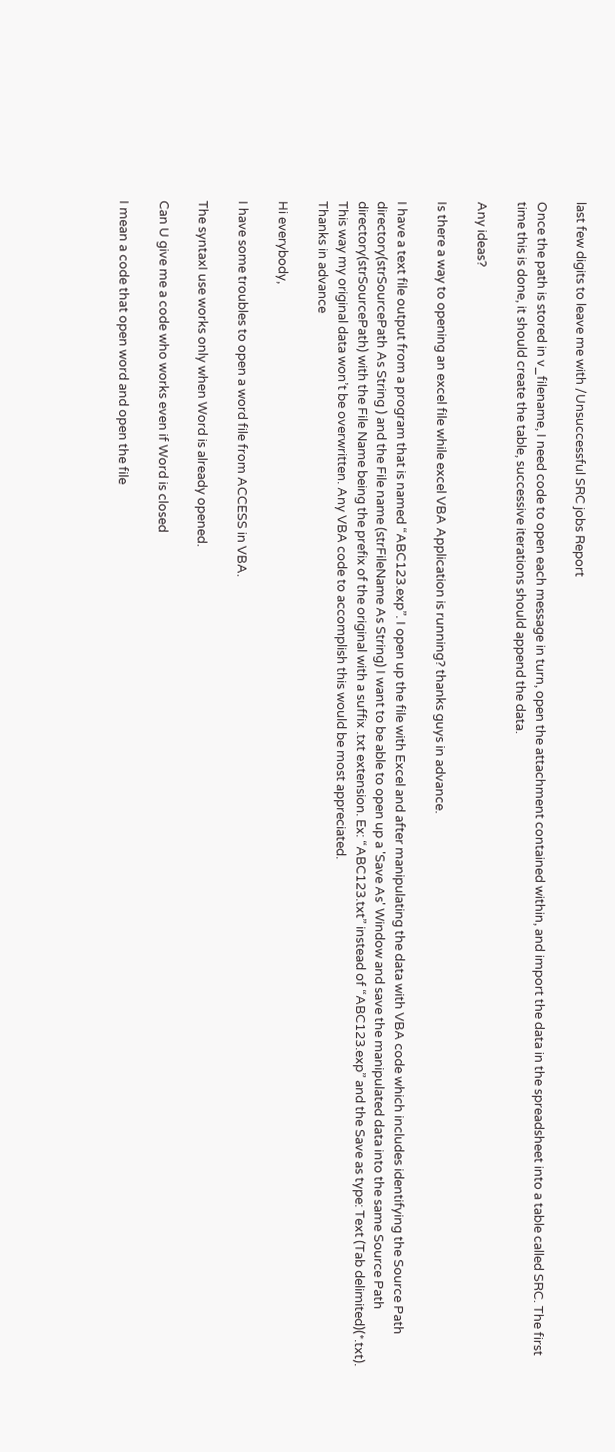last few digits to leave me with /Unsuccessful SRC jobs Report

Once the path is stored in v_filename, I need code to open each message in turn, open the attachment contained within, and import the data in the spreadsheet into a table called SRC. The first time this is done, it should create the table, successive iterations should append the data.

Any ideas?

Is there a way to opening an excel file while excel VBA Application is running? thanks guys in advance.

I have a text file output from a program that is named “ABC123.exp”. I open up the file with Excel and after manipulating the data with VBA code which includes identifying the Source Path directory(strSourcePath As String ) and the File name (strFileName As String) I want to be able to open up a 'Save As' Window and save the manipulated data into the same Source Path directory(strSourcePath) with the File Name being the prefix of the original with a suffix .txt extension. Ex: “ABC123.txt” instead of “ABC123.exp” and the Save as type: Text (Tab delimited)(*.txt). This way my original data won’t be overwritten. Any VBA code to accomplish this would be most appreciated.
Thanks in advance

Hi everybody,

I have some troubles to open a word file from ACCESS in VBA.

The syntaxI use works only when Word is already opened.

Can U give me a code who works even if Word is closed

I mean a code that open word and open the file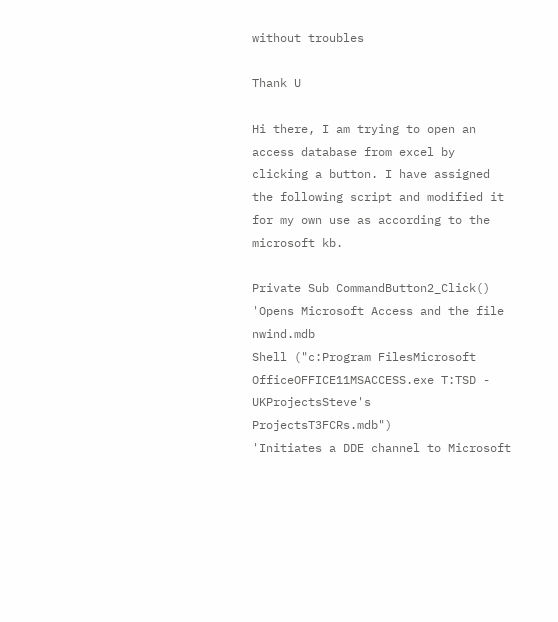without troubles

Thank U

Hi there, I am trying to open an access database from excel by clicking a button. I have assigned the following script and modified it for my own use as according to the microsoft kb.

Private Sub CommandButton2_Click()
'Opens Microsoft Access and the file nwind.mdb
Shell ("c:Program FilesMicrosoft OfficeOFFICE11MSACCESS.exe T:TSD - UKProjectsSteve's ProjectsT3FCRs.mdb")
'Initiates a DDE channel to Microsoft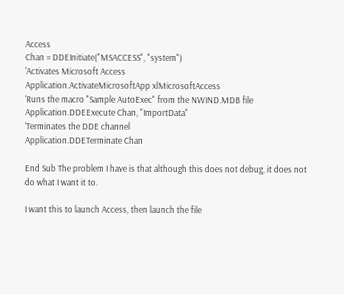Access
Chan = DDEInitiate("MSACCESS", "system")
'Activates Microsoft Access
Application.ActivateMicrosoftApp xlMicrosoftAccess
'Runs the macro "Sample AutoExec" from the NWIND.MDB file
Application.DDEExecute Chan, "ImportData"
'Terminates the DDE channel
Application.DDETerminate Chan

End Sub The problem I have is that although this does not debug, it does not do what I want it to.

I want this to launch Access, then launch the file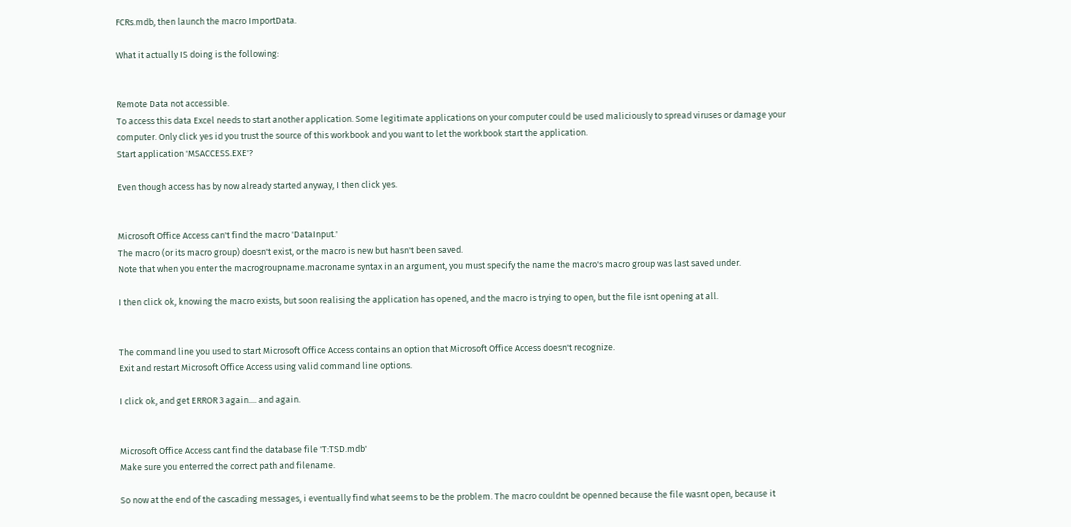FCRs.mdb, then launch the macro ImportData.

What it actually IS doing is the following:


Remote Data not accessible.
To access this data Excel needs to start another application. Some legitimate applications on your computer could be used maliciously to spread viruses or damage your computer. Only click yes id you trust the source of this workbook and you want to let the workbook start the application.
Start application 'MSACCESS.EXE'?

Even though access has by now already started anyway, I then click yes.


Microsoft Office Access can't find the macro 'DataInput.'
The macro (or its macro group) doesn't exist, or the macro is new but hasn't been saved.
Note that when you enter the macrogroupname.macroname syntax in an argument, you must specify the name the macro's macro group was last saved under.

I then click ok, knowing the macro exists, but soon realising the application has opened, and the macro is trying to open, but the file isnt opening at all.


The command line you used to start Microsoft Office Access contains an option that Microsoft Office Access doesn't recognize.
Exit and restart Microsoft Office Access using valid command line options.

I click ok, and get ERROR 3 again.... and again.


Microsoft Office Access cant find the database file 'T:TSD.mdb'
Make sure you enterred the correct path and filename.

So now at the end of the cascading messages, i eventually find what seems to be the problem. The macro couldnt be openned because the file wasnt open, because it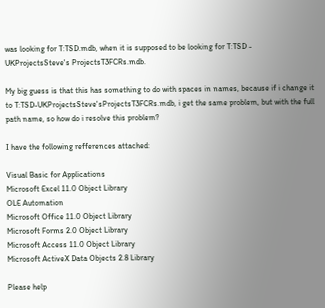was looking for T:TSD.mdb, when it is supposed to be looking for T:TSD - UKProjectsSteve's ProjectsT3FCRs.mdb.

My big guess is that this has something to do with spaces in names, because if i change it to T:TSD-UKProjectsSteve'sProjectsT3FCRs.mdb, i get the same problem, but with the full path name, so how do i resolve this problem?

I have the following refferences attached:

Visual Basic for Applications
Microsoft Excel 11.0 Object Library
OLE Automation
Microsoft Office 11.0 Object Library
Microsoft Forms 2.0 Object Library
Microsoft Access 11.0 Object Library
Microsoft ActiveX Data Objects 2.8 Library

Please help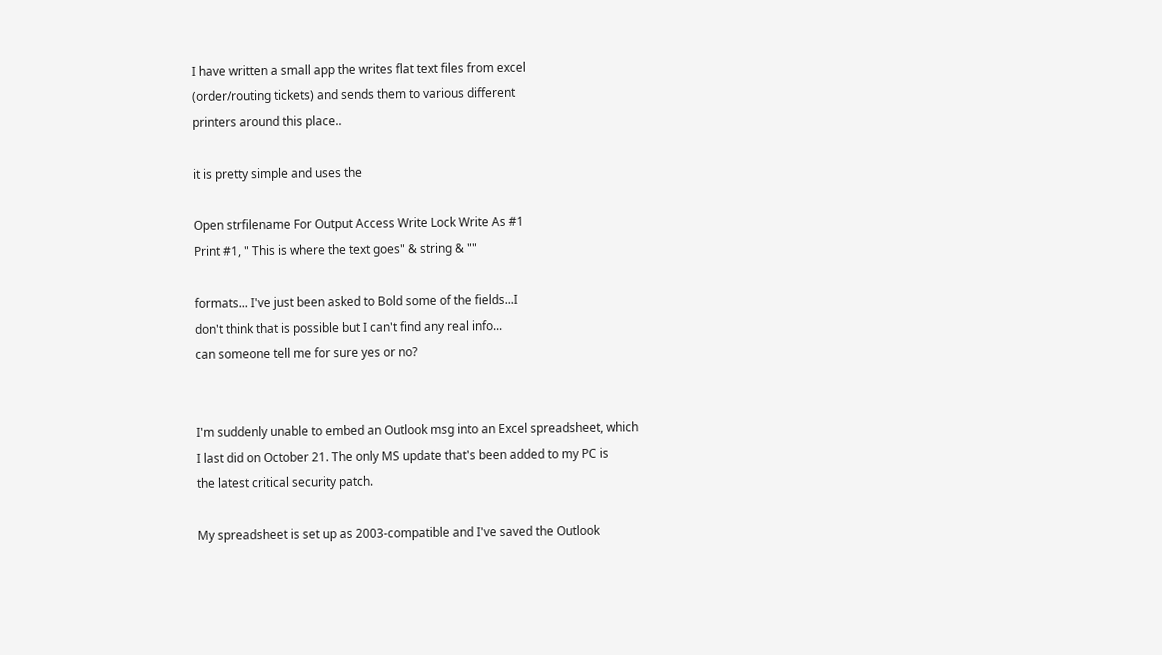I have written a small app the writes flat text files from excel
(order/routing tickets) and sends them to various different
printers around this place..

it is pretty simple and uses the

Open strfilename For Output Access Write Lock Write As #1
Print #1, " This is where the text goes" & string & ""

formats... I've just been asked to Bold some of the fields...I
don't think that is possible but I can't find any real info...
can someone tell me for sure yes or no?


I'm suddenly unable to embed an Outlook msg into an Excel spreadsheet, which
I last did on October 21. The only MS update that's been added to my PC is
the latest critical security patch.

My spreadsheet is set up as 2003-compatible and I've saved the Outlook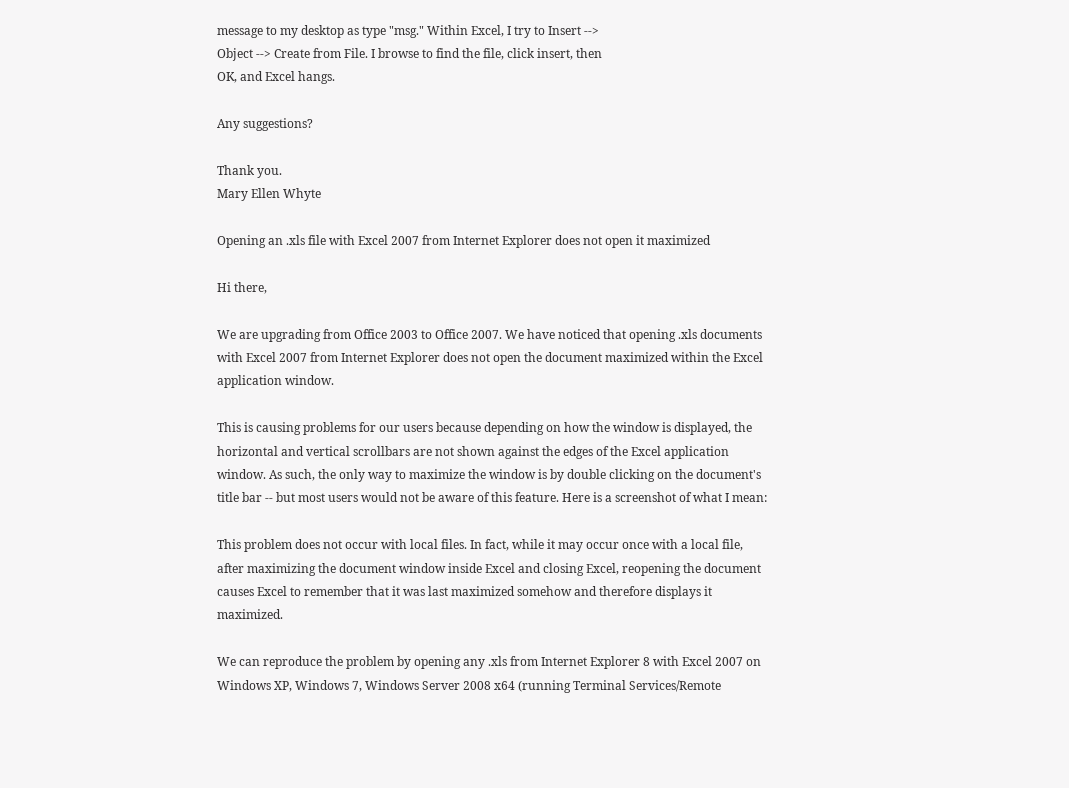message to my desktop as type "msg." Within Excel, I try to Insert -->
Object --> Create from File. I browse to find the file, click insert, then
OK, and Excel hangs.

Any suggestions?

Thank you.
Mary Ellen Whyte

Opening an .xls file with Excel 2007 from Internet Explorer does not open it maximized

Hi there,

We are upgrading from Office 2003 to Office 2007. We have noticed that opening .xls documents with Excel 2007 from Internet Explorer does not open the document maximized within the Excel application window.

This is causing problems for our users because depending on how the window is displayed, the horizontal and vertical scrollbars are not shown against the edges of the Excel application window. As such, the only way to maximize the window is by double clicking on the document's title bar -- but most users would not be aware of this feature. Here is a screenshot of what I mean:

This problem does not occur with local files. In fact, while it may occur once with a local file, after maximizing the document window inside Excel and closing Excel, reopening the document causes Excel to remember that it was last maximized somehow and therefore displays it maximized.

We can reproduce the problem by opening any .xls from Internet Explorer 8 with Excel 2007 on Windows XP, Windows 7, Windows Server 2008 x64 (running Terminal Services/Remote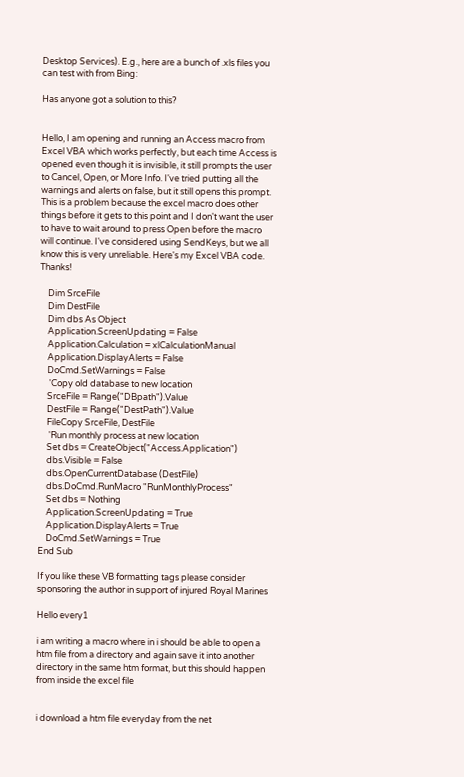Desktop Services). E.g., here are a bunch of .xls files you can test with from Bing:

Has anyone got a solution to this?


Hello, I am opening and running an Access macro from Excel VBA which works perfectly, but each time Access is opened even though it is invisible, it still prompts the user to Cancel, Open, or More Info. I've tried putting all the warnings and alerts on false, but it still opens this prompt. This is a problem because the excel macro does other things before it gets to this point and I don't want the user to have to wait around to press Open before the macro will continue. I've considered using SendKeys, but we all know this is very unreliable. Here's my Excel VBA code. Thanks!

    Dim SrceFile
    Dim DestFile
    Dim dbs As Object
    Application.ScreenUpdating = False
    Application.Calculation = xlCalculationManual
    Application.DisplayAlerts = False
    DoCmd.SetWarnings = False
     'Copy old database to new location
    SrceFile = Range("DBpath").Value
    DestFile = Range("DestPath").Value
    FileCopy SrceFile, DestFile
     'Run monthly process at new location
    Set dbs = CreateObject("Access.Application")
    dbs.Visible = False
    dbs.OpenCurrentDatabase (DestFile)
    dbs.DoCmd.RunMacro "RunMonthlyProcess"
    Set dbs = Nothing
    Application.ScreenUpdating = True
    Application.DisplayAlerts = True
    DoCmd.SetWarnings = True
End Sub

If you like these VB formatting tags please consider sponsoring the author in support of injured Royal Marines

Hello every1

i am writing a macro where in i should be able to open a htm file from a directory and again save it into another directory in the same htm format, but this should happen from inside the excel file


i download a htm file everyday from the net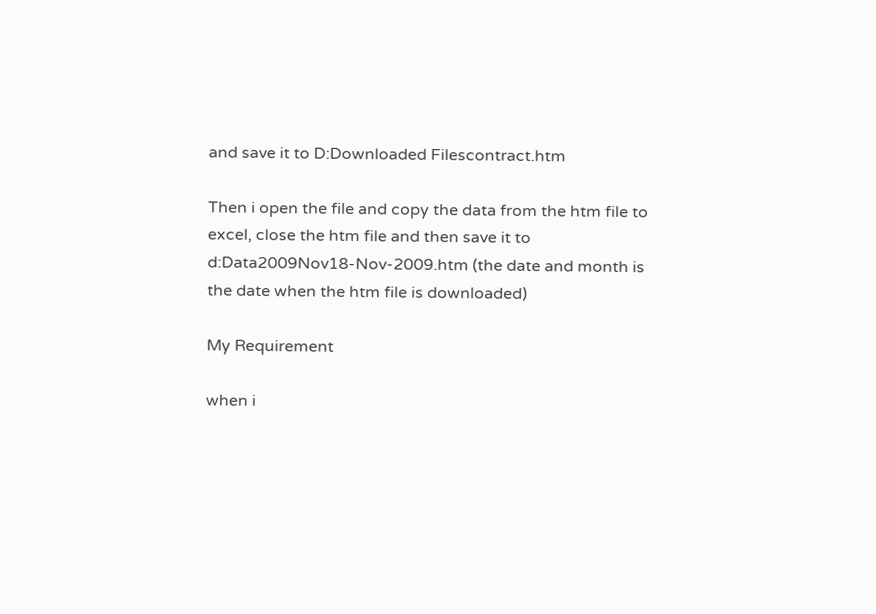and save it to D:Downloaded Filescontract.htm

Then i open the file and copy the data from the htm file to excel, close the htm file and then save it to d:Data2009Nov18-Nov-2009.htm (the date and month is the date when the htm file is downloaded)

My Requirement

when i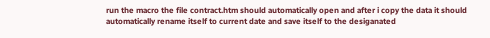run the macro the file contract.htm should automatically open and after i copy the data it should automatically rename itself to current date and save itself to the desiganated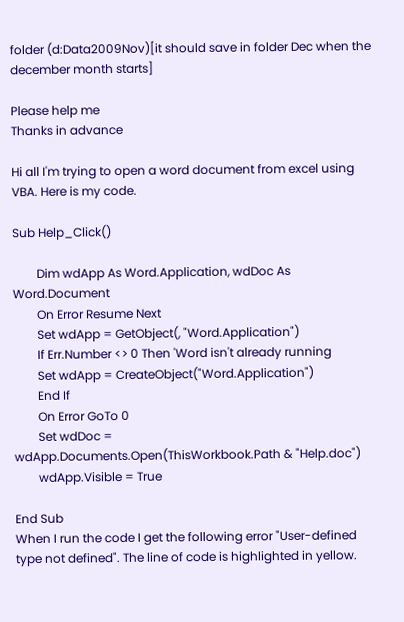folder (d:Data2009Nov)[it should save in folder Dec when the december month starts]

Please help me
Thanks in advance

Hi all I'm trying to open a word document from excel using VBA. Here is my code.

Sub Help_Click()

        Dim wdApp As Word.Application, wdDoc As Word.Document
        On Error Resume Next
        Set wdApp = GetObject(, "Word.Application")
        If Err.Number <> 0 Then 'Word isn't already running
        Set wdApp = CreateObject("Word.Application")
        End If
        On Error GoTo 0
        Set wdDoc = wdApp.Documents.Open(ThisWorkbook.Path & "Help.doc")
        wdApp.Visible = True

End Sub
When I run the code I get the following error "User-defined type not defined". The line of code is highlighted in yellow.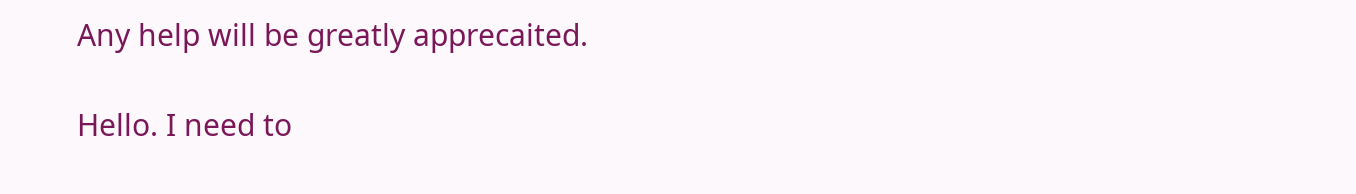Any help will be greatly apprecaited.

Hello. I need to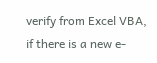verify from Excel VBA, if there is a new e-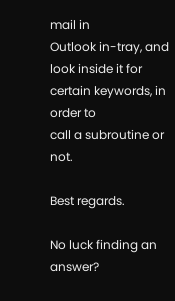mail in
Outlook in-tray, and look inside it for certain keywords, in order to
call a subroutine or not.

Best regards.

No luck finding an answer?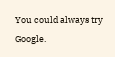You could always try Google.